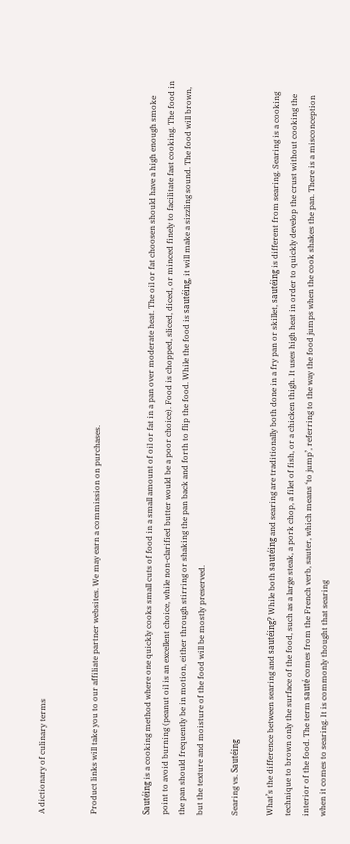A dictionary of culinary terms


Product links will take you to our affiliate partner websites. We may earn a commission on purchases.


Sautéing is a cooking method where one quickly cooks small cuts of food in a small amount of oil or fat in a pan over moderate heat. The oil or fat choosen should have a high enough smoke point to avoid burning (peanut oil is an excellent choice, while non-clarified butter would be a poor choice). Food is chopped, sliced, diced, or minced finely to facilitate fast cooking. The food in the pan should frequently be in motion, either through stirring or shaking the pan back and forth to flip the food. While the food is sautéing, it will make a sizzling sound. The food will brown, but the texture and moisture of the food will be mostly preserved.

Searing vs. Sautéing

What’s the difference between searing and sautéing? While both sautéing and searing are traditionally both done in a fry pan or skillet, sautéing is different from searing. Searing is a cooking technique to brown only the surface of the food, such as a large steak, a pork chop, a filet of fish, or a chicken thigh. It uses high heat in order to quickly develop the crust without cooking the interior of the food. The term sauté comes from the French verb, sauter, which means ‘to jump’, referring to the way the food jumps when the cook shakes the pan. There is a misconception when it comes to searing. It is commonly thought that searing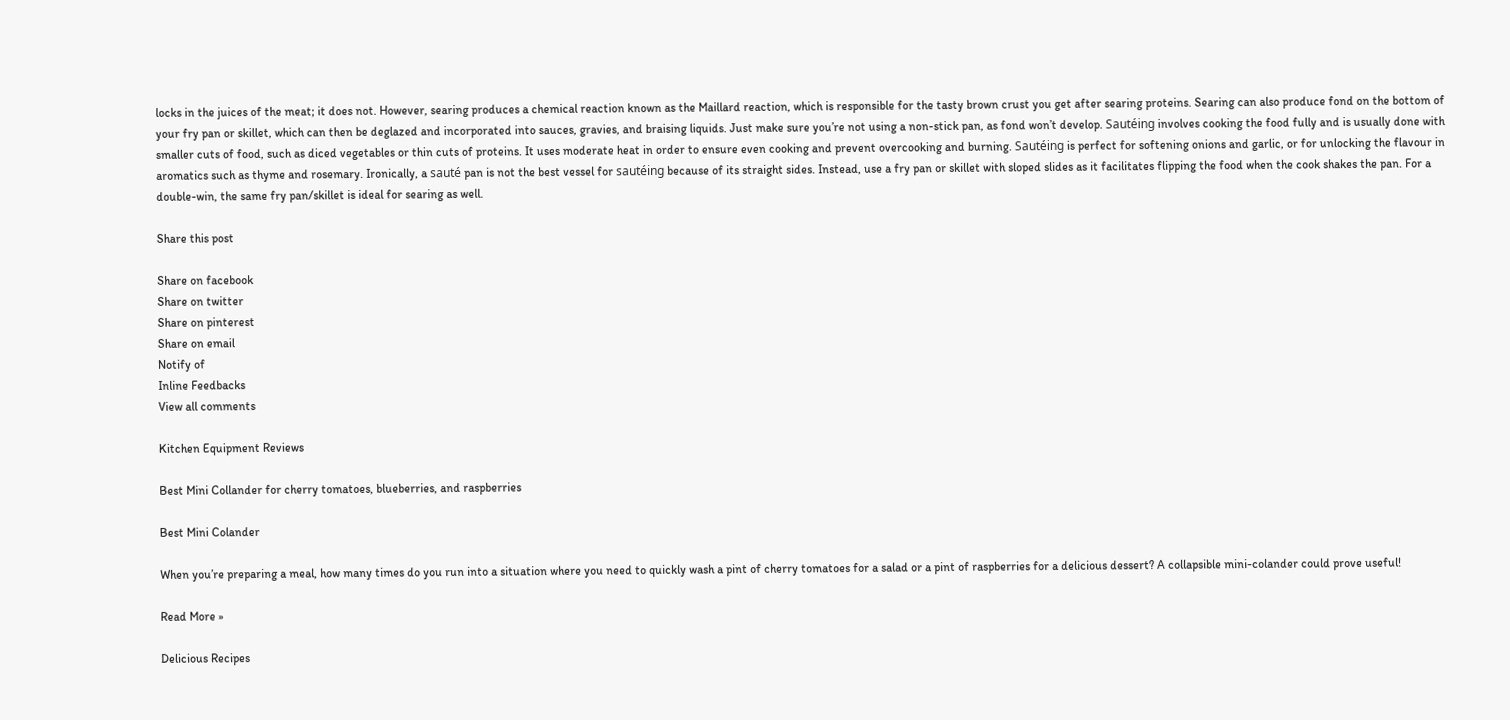locks in the juices of the meat; it does not. However, searing produces a chemical reaction known as the Maillard reaction, which is responsible for the tasty brown crust you get after searing proteins. Searing can also produce fond on the bottom of your fry pan or skillet, which can then be deglazed and incorporated into sauces, gravies, and braising liquids. Just make sure you’re not using a non-stick pan, as fond won’t develop. Sautéing involves cooking the food fully and is usually done with smaller cuts of food, such as diced vegetables or thin cuts of proteins. It uses moderate heat in order to ensure even cooking and prevent overcooking and burning. Sautéing is perfect for softening onions and garlic, or for unlocking the flavour in aromatics such as thyme and rosemary. Ironically, a sauté pan is not the best vessel for sautéing because of its straight sides. Instead, use a fry pan or skillet with sloped slides as it facilitates flipping the food when the cook shakes the pan. For a double-win, the same fry pan/skillet is ideal for searing as well.

Share this post

Share on facebook
Share on twitter
Share on pinterest
Share on email
Notify of
Inline Feedbacks
View all comments

Kitchen Equipment Reviews

Best Mini Collander for cherry tomatoes, blueberries, and raspberries

Best Mini Colander

When you’re preparing a meal, how many times do you run into a situation where you need to quickly wash a pint of cherry tomatoes for a salad or a pint of raspberries for a delicious dessert? A collapsible mini-colander could prove useful!

Read More »

Delicious Recipes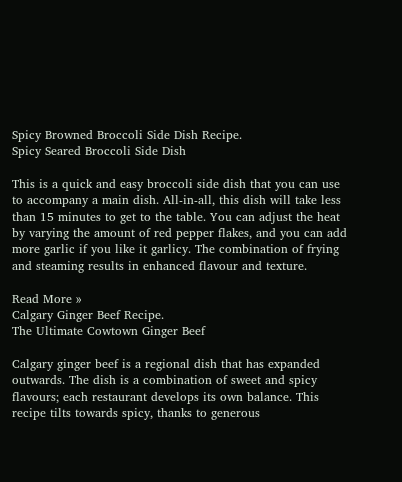Spicy Browned Broccoli Side Dish Recipe.
Spicy Seared Broccoli Side Dish

This is a quick and easy broccoli side dish that you can use to accompany a main dish. All-in-all, this dish will take less than 15 minutes to get to the table. You can adjust the heat by varying the amount of red pepper flakes, and you can add more garlic if you like it garlicy. The combination of frying and steaming results in enhanced flavour and texture.

Read More »
Calgary Ginger Beef Recipe.
The Ultimate Cowtown Ginger Beef

Calgary ginger beef is a regional dish that has expanded outwards. The dish is a combination of sweet and spicy flavours; each restaurant develops its own balance. This recipe tilts towards spicy, thanks to generous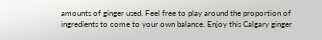amounts of ginger used. Feel free to play around the proportion of ingredients to come to your own balance. Enjoy this Calgary ginger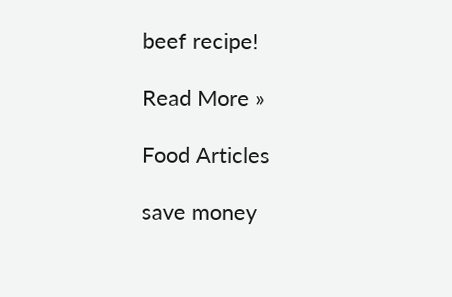beef recipe!

Read More »

Food Articles

save money